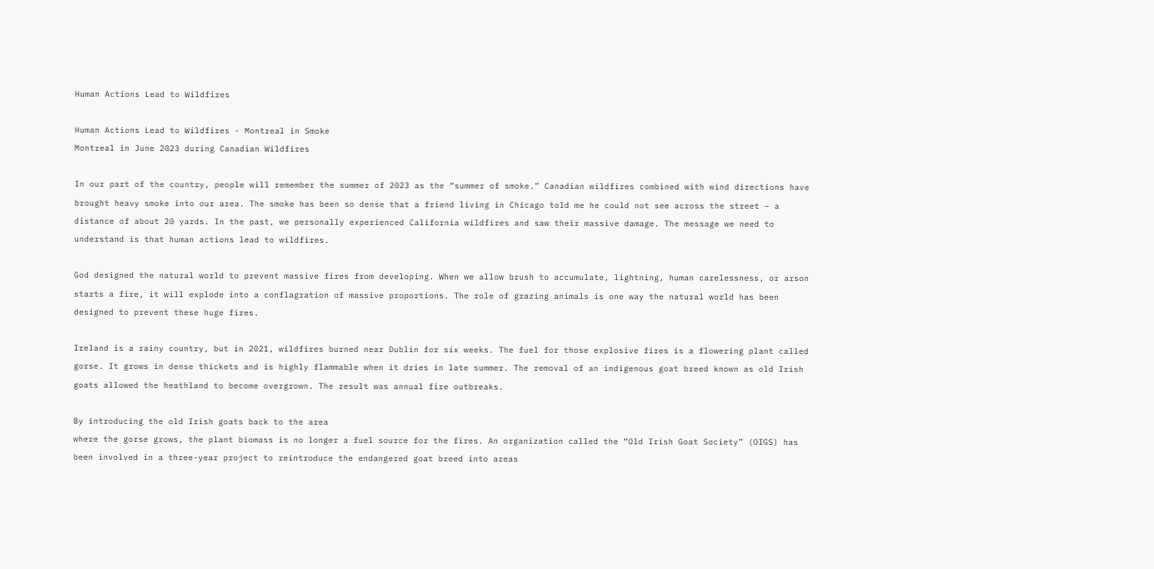Human Actions Lead to Wildfires

Human Actions Lead to Wildfires - Montreal in Smoke
Montreal in June 2023 during Canadian Wildfires

In our part of the country, people will remember the summer of 2023 as the “summer of smoke.” Canadian wildfires combined with wind directions have brought heavy smoke into our area. The smoke has been so dense that a friend living in Chicago told me he could not see across the street – a distance of about 20 yards. In the past, we personally experienced California wildfires and saw their massive damage. The message we need to understand is that human actions lead to wildfires.

God designed the natural world to prevent massive fires from developing. When we allow brush to accumulate, lightning, human carelessness, or arson starts a fire, it will explode into a conflagration of massive proportions. The role of grazing animals is one way the natural world has been designed to prevent these huge fires.

Ireland is a rainy country, but in 2021, wildfires burned near Dublin for six weeks. The fuel for those explosive fires is a flowering plant called gorse. It grows in dense thickets and is highly flammable when it dries in late summer. The removal of an indigenous goat breed known as old Irish goats allowed the heathland to become overgrown. The result was annual fire outbreaks.

By introducing the old Irish goats back to the area
where the gorse grows, the plant biomass is no longer a fuel source for the fires. An organization called the “Old Irish Goat Society” (OIGS) has been involved in a three-year project to reintroduce the endangered goat breed into areas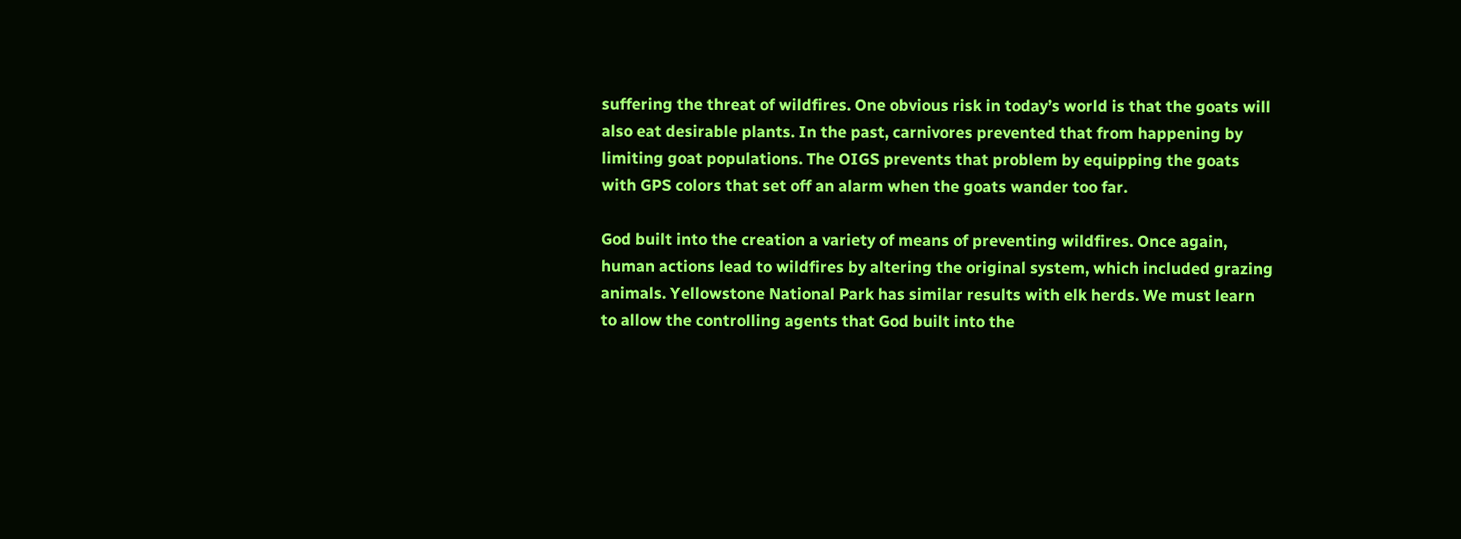suffering the threat of wildfires. One obvious risk in today’s world is that the goats will also eat desirable plants. In the past, carnivores prevented that from happening by limiting goat populations. The OIGS prevents that problem by equipping the goats with GPS colors that set off an alarm when the goats wander too far.

God built into the creation a variety of means of preventing wildfires. Once again, human actions lead to wildfires by altering the original system, which included grazing animals. Yellowstone National Park has similar results with elk herds. We must learn to allow the controlling agents that God built into the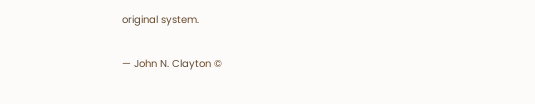original system.

— John N. Clayton ©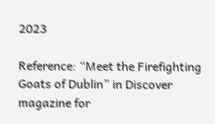2023

Reference: “Meet the Firefighting Goats of Dublin” in Discover magazine for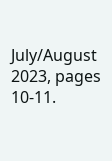July/August 2023, pages 10-11.